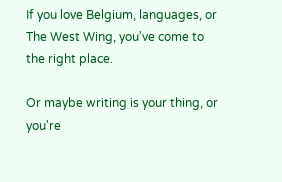If you love Belgium, languages, or The West Wing, you've come to the right place.

Or maybe writing is your thing, or you're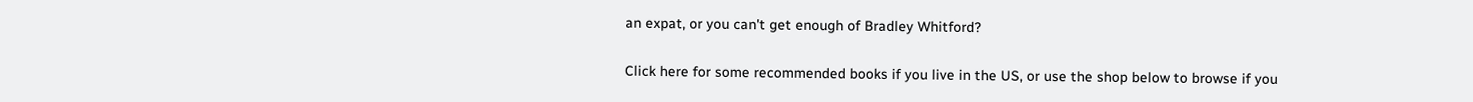an expat, or you can't get enough of Bradley Whitford?

Click here for some recommended books if you live in the US, or use the shop below to browse if you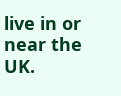live in or near the UK.